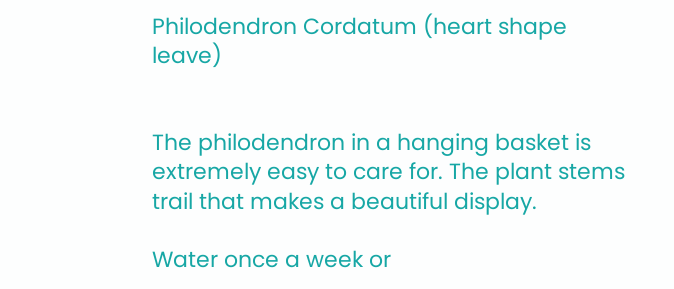Philodendron Cordatum (heart shape leave)


The philodendron in a hanging basket is extremely easy to care for. The plant stems trail that makes a beautiful display.

Water once a week or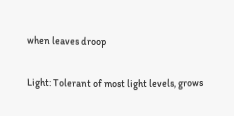when leaves droop

Light: Tolerant of most light levels, grows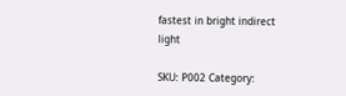fastest in bright indirect light

SKU: P002 Category: